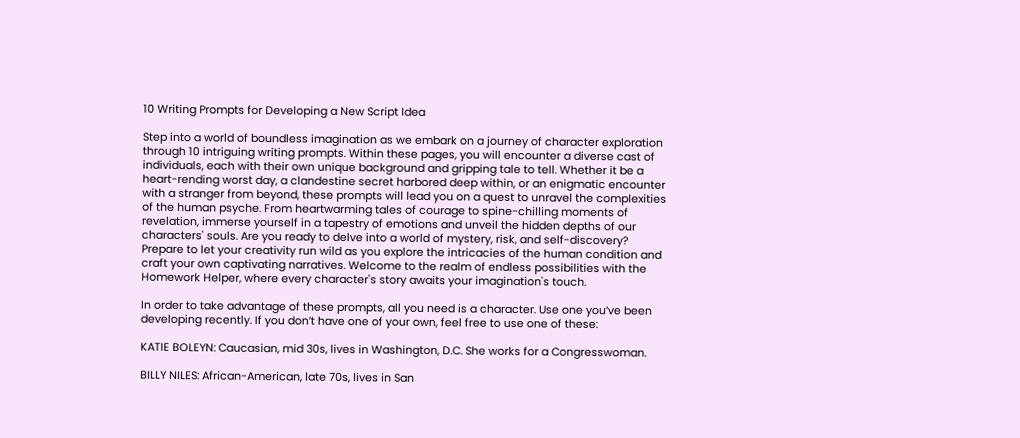10 Writing Prompts for Developing a New Script Idea

Step into a world of boundless imagination as we embark on a journey of character exploration through 10 intriguing writing prompts. Within these pages, you will encounter a diverse cast of individuals, each with their own unique background and gripping tale to tell. Whether it be a heart-rending worst day, a clandestine secret harbored deep within, or an enigmatic encounter with a stranger from beyond, these prompts will lead you on a quest to unravel the complexities of the human psyche. From heartwarming tales of courage to spine-chilling moments of revelation, immerse yourself in a tapestry of emotions and unveil the hidden depths of our characters' souls. Are you ready to delve into a world of mystery, risk, and self-discovery? Prepare to let your creativity run wild as you explore the intricacies of the human condition and craft your own captivating narratives. Welcome to the realm of endless possibilities with the Homework Helper, where every character's story awaits your imagination's touch.

In order to take advantage of these prompts, all you need is a character. Use one you’ve been developing recently. If you don’t have one of your own, feel free to use one of these:

KATIE BOLEYN: Caucasian, mid 30s, lives in Washington, D.C. She works for a Congresswoman.

BILLY NILES: African-American, late 70s, lives in San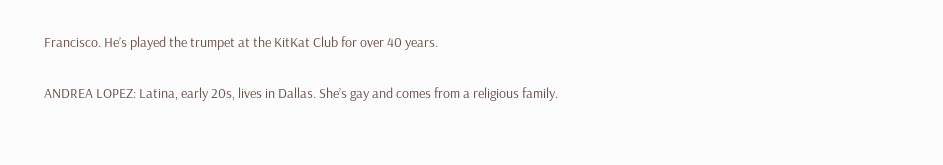Francisco. He’s played the trumpet at the KitKat Club for over 40 years.

ANDREA LOPEZ: Latina, early 20s, lives in Dallas. She’s gay and comes from a religious family.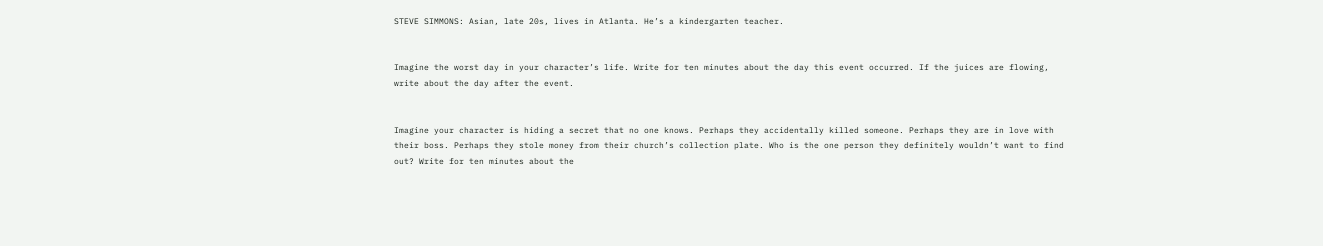STEVE SIMMONS: Asian, late 20s, lives in Atlanta. He’s a kindergarten teacher.


Imagine the worst day in your character’s life. Write for ten minutes about the day this event occurred. If the juices are flowing, write about the day after the event.


Imagine your character is hiding a secret that no one knows. Perhaps they accidentally killed someone. Perhaps they are in love with their boss. Perhaps they stole money from their church’s collection plate. Who is the one person they definitely wouldn’t want to find out? Write for ten minutes about the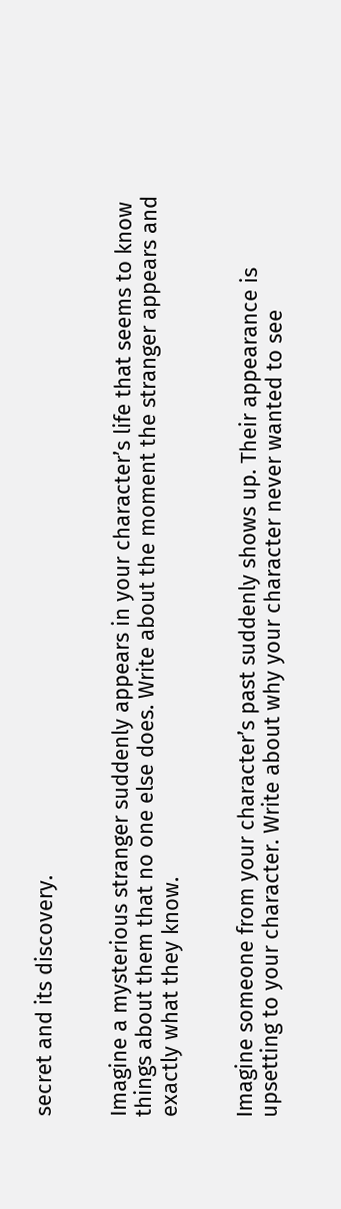secret and its discovery.


Imagine a mysterious stranger suddenly appears in your character’s life that seems to know things about them that no one else does. Write about the moment the stranger appears and exactly what they know.


Imagine someone from your character’s past suddenly shows up. Their appearance is upsetting to your character. Write about why your character never wanted to see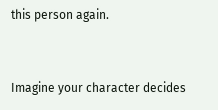this person again.


Imagine your character decides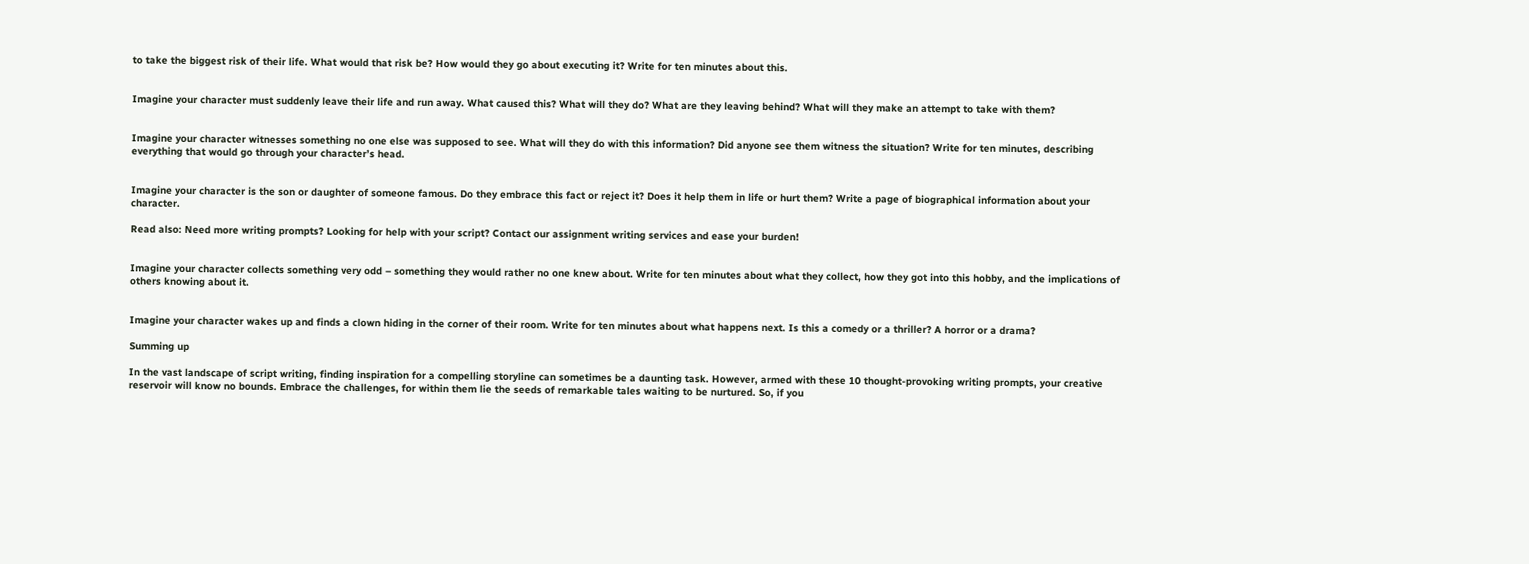to take the biggest risk of their life. What would that risk be? How would they go about executing it? Write for ten minutes about this.


Imagine your character must suddenly leave their life and run away. What caused this? What will they do? What are they leaving behind? What will they make an attempt to take with them?


Imagine your character witnesses something no one else was supposed to see. What will they do with this information? Did anyone see them witness the situation? Write for ten minutes, describing everything that would go through your character’s head.


Imagine your character is the son or daughter of someone famous. Do they embrace this fact or reject it? Does it help them in life or hurt them? Write a page of biographical information about your character.

Read also: Need more writing prompts? Looking for help with your script? Contact our assignment writing services and ease your burden!


Imagine your character collects something very odd – something they would rather no one knew about. Write for ten minutes about what they collect, how they got into this hobby, and the implications of others knowing about it.


Imagine your character wakes up and finds a clown hiding in the corner of their room. Write for ten minutes about what happens next. Is this a comedy or a thriller? A horror or a drama?

Summing up

In the vast landscape of script writing, finding inspiration for a compelling storyline can sometimes be a daunting task. However, armed with these 10 thought-provoking writing prompts, your creative reservoir will know no bounds. Embrace the challenges, for within them lie the seeds of remarkable tales waiting to be nurtured. So, if you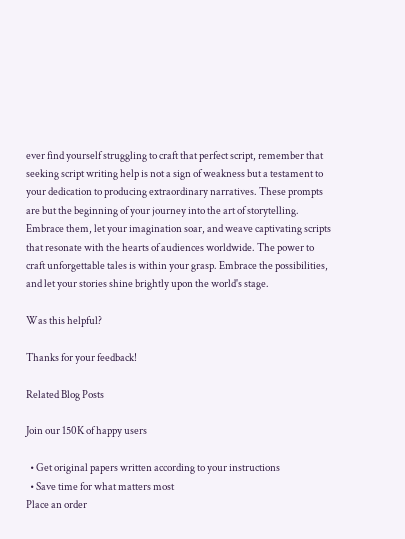ever find yourself struggling to craft that perfect script, remember that seeking script writing help is not a sign of weakness but a testament to your dedication to producing extraordinary narratives. These prompts are but the beginning of your journey into the art of storytelling. Embrace them, let your imagination soar, and weave captivating scripts that resonate with the hearts of audiences worldwide. The power to craft unforgettable tales is within your grasp. Embrace the possibilities, and let your stories shine brightly upon the world's stage.

Was this helpful?

Thanks for your feedback!

Related Blog Posts

Join our 150K of happy users

  • Get original papers written according to your instructions
  • Save time for what matters most
Place an order